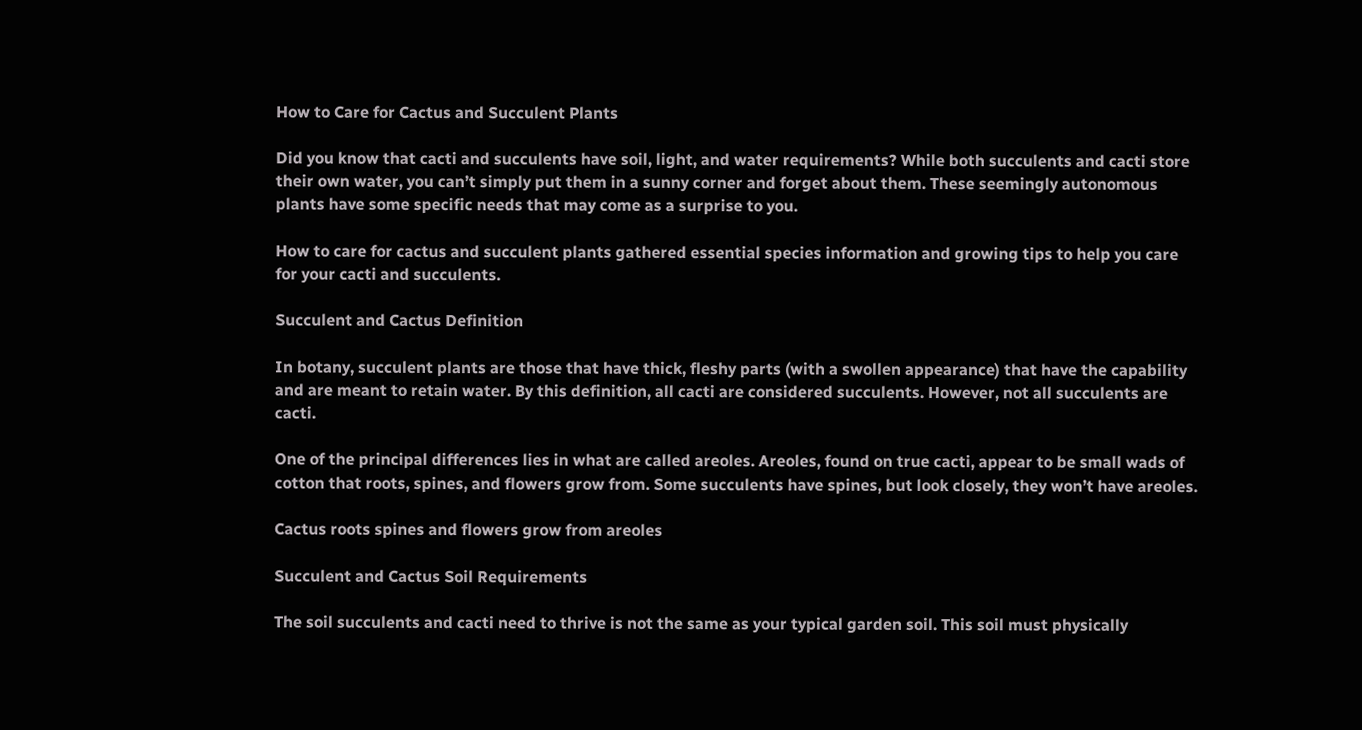How to Care for Cactus and Succulent Plants

Did you know that cacti and succulents have soil, light, and water requirements? While both succulents and cacti store their own water, you can’t simply put them in a sunny corner and forget about them. These seemingly autonomous plants have some specific needs that may come as a surprise to you.

How to care for cactus and succulent plants gathered essential species information and growing tips to help you care for your cacti and succulents.

Succulent and Cactus Definition

In botany, succulent plants are those that have thick, fleshy parts (with a swollen appearance) that have the capability and are meant to retain water. By this definition, all cacti are considered succulents. However, not all succulents are cacti.

One of the principal differences lies in what are called areoles. Areoles, found on true cacti, appear to be small wads of cotton that roots, spines, and flowers grow from. Some succulents have spines, but look closely, they won’t have areoles.

Cactus roots spines and flowers grow from areoles

Succulent and Cactus Soil Requirements

The soil succulents and cacti need to thrive is not the same as your typical garden soil. This soil must physically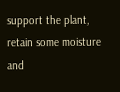support the plant, retain some moisture and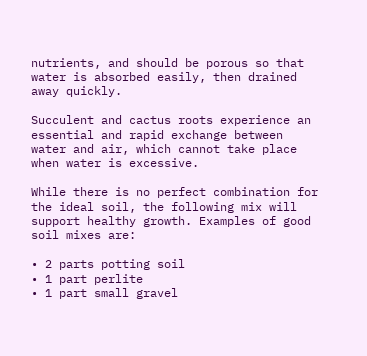nutrients, and should be porous so that water is absorbed easily, then drained away quickly.

Succulent and cactus roots experience an essential and rapid exchange between water and air, which cannot take place when water is excessive.

While there is no perfect combination for the ideal soil, the following mix will support healthy growth. Examples of good soil mixes are:

• 2 parts potting soil
• 1 part perlite
• 1 part small gravel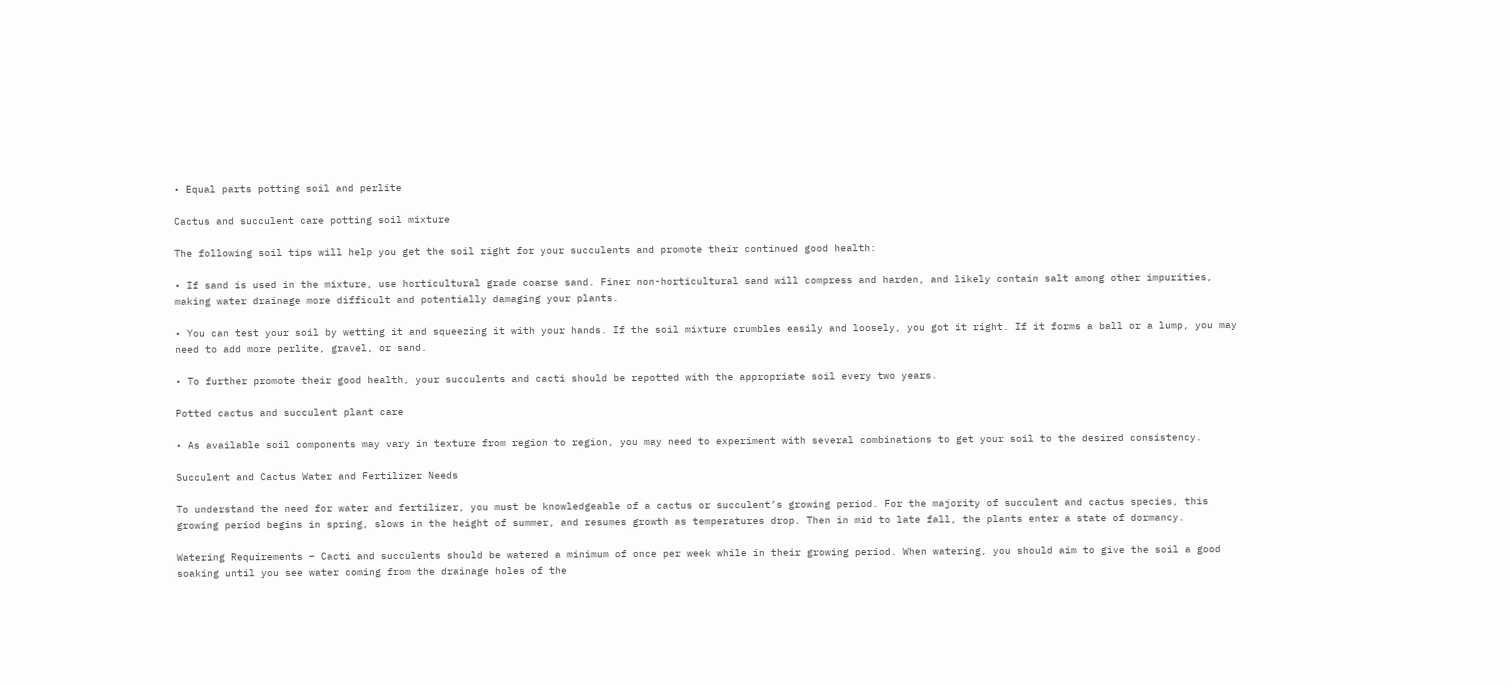• Equal parts potting soil and perlite

Cactus and succulent care potting soil mixture

The following soil tips will help you get the soil right for your succulents and promote their continued good health:

• If sand is used in the mixture, use horticultural grade coarse sand. Finer non-horticultural sand will compress and harden, and likely contain salt among other impurities, making water drainage more difficult and potentially damaging your plants.

• You can test your soil by wetting it and squeezing it with your hands. If the soil mixture crumbles easily and loosely, you got it right. If it forms a ball or a lump, you may need to add more perlite, gravel, or sand.

• To further promote their good health, your succulents and cacti should be repotted with the appropriate soil every two years.

Potted cactus and succulent plant care

• As available soil components may vary in texture from region to region, you may need to experiment with several combinations to get your soil to the desired consistency.

Succulent and Cactus Water and Fertilizer Needs

To understand the need for water and fertilizer, you must be knowledgeable of a cactus or succulent’s growing period. For the majority of succulent and cactus species, this growing period begins in spring, slows in the height of summer, and resumes growth as temperatures drop. Then in mid to late fall, the plants enter a state of dormancy.

Watering Requirements – Cacti and succulents should be watered a minimum of once per week while in their growing period. When watering, you should aim to give the soil a good soaking until you see water coming from the drainage holes of the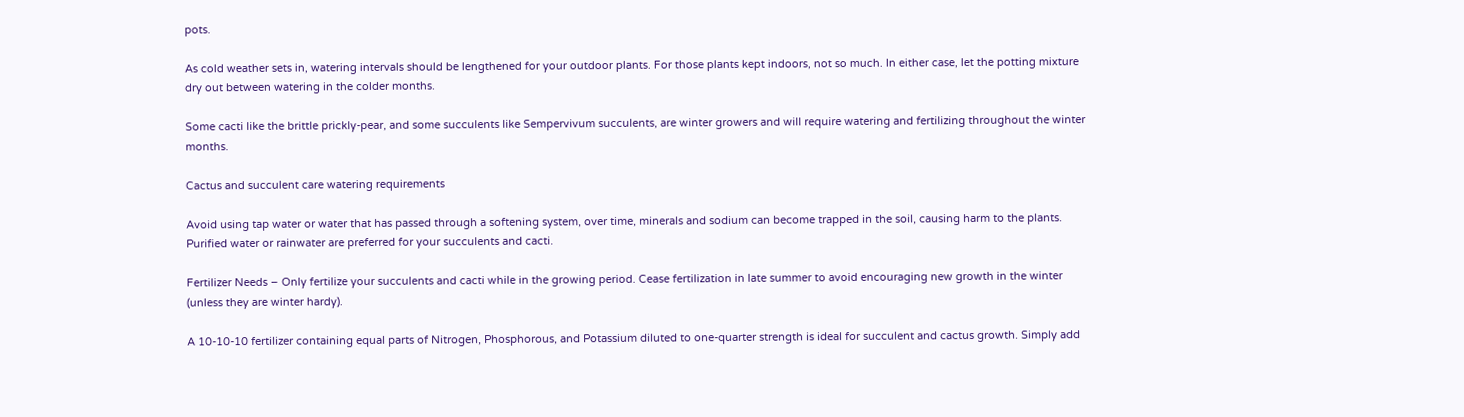pots.

As cold weather sets in, watering intervals should be lengthened for your outdoor plants. For those plants kept indoors, not so much. In either case, let the potting mixture dry out between watering in the colder months.

Some cacti like the brittle prickly-pear, and some succulents like Sempervivum succulents, are winter growers and will require watering and fertilizing throughout the winter months.

Cactus and succulent care watering requirements

Avoid using tap water or water that has passed through a softening system, over time, minerals and sodium can become trapped in the soil, causing harm to the plants. Purified water or rainwater are preferred for your succulents and cacti.

Fertilizer Needs – Only fertilize your succulents and cacti while in the growing period. Cease fertilization in late summer to avoid encouraging new growth in the winter (unless they are winter hardy).

A 10-10-10 fertilizer containing equal parts of Nitrogen, Phosphorous, and Potassium diluted to one-quarter strength is ideal for succulent and cactus growth. Simply add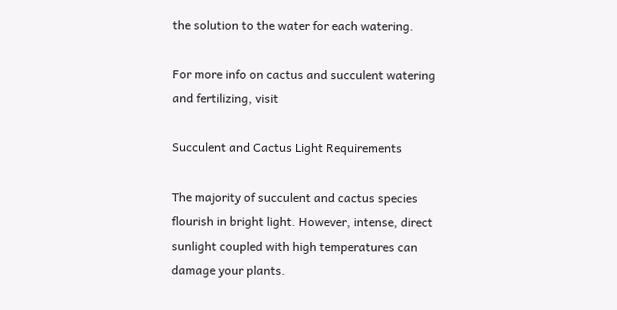the solution to the water for each watering.

For more info on cactus and succulent watering and fertilizing, visit

Succulent and Cactus Light Requirements

The majority of succulent and cactus species flourish in bright light. However, intense, direct sunlight coupled with high temperatures can damage your plants.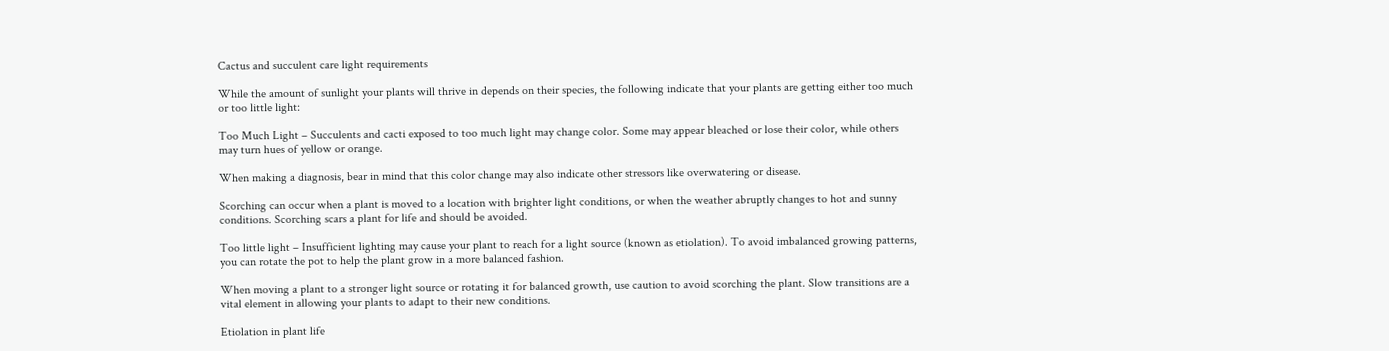Cactus and succulent care light requirements

While the amount of sunlight your plants will thrive in depends on their species, the following indicate that your plants are getting either too much or too little light:

Too Much Light – Succulents and cacti exposed to too much light may change color. Some may appear bleached or lose their color, while others may turn hues of yellow or orange.

When making a diagnosis, bear in mind that this color change may also indicate other stressors like overwatering or disease.

Scorching can occur when a plant is moved to a location with brighter light conditions, or when the weather abruptly changes to hot and sunny conditions. Scorching scars a plant for life and should be avoided.

Too little light – Insufficient lighting may cause your plant to reach for a light source (known as etiolation). To avoid imbalanced growing patterns, you can rotate the pot to help the plant grow in a more balanced fashion.

When moving a plant to a stronger light source or rotating it for balanced growth, use caution to avoid scorching the plant. Slow transitions are a vital element in allowing your plants to adapt to their new conditions.

Etiolation in plant life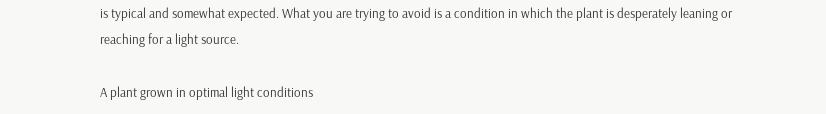is typical and somewhat expected. What you are trying to avoid is a condition in which the plant is desperately leaning or reaching for a light source.

A plant grown in optimal light conditions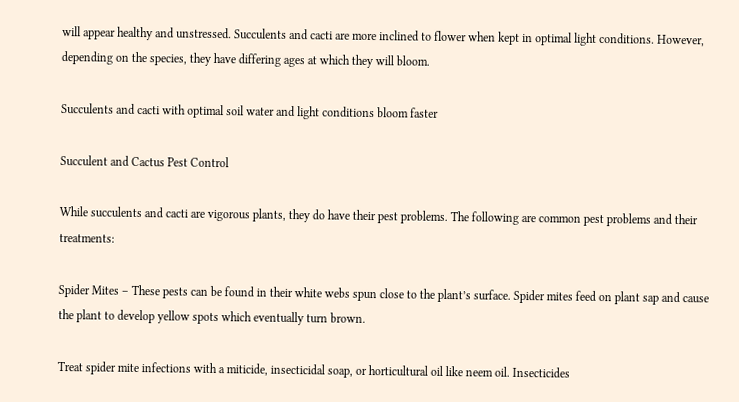will appear healthy and unstressed. Succulents and cacti are more inclined to flower when kept in optimal light conditions. However, depending on the species, they have differing ages at which they will bloom.

Succulents and cacti with optimal soil water and light conditions bloom faster

Succulent and Cactus Pest Control

While succulents and cacti are vigorous plants, they do have their pest problems. The following are common pest problems and their treatments:

Spider Mites – These pests can be found in their white webs spun close to the plant’s surface. Spider mites feed on plant sap and cause the plant to develop yellow spots which eventually turn brown.

Treat spider mite infections with a miticide, insecticidal soap, or horticultural oil like neem oil. Insecticides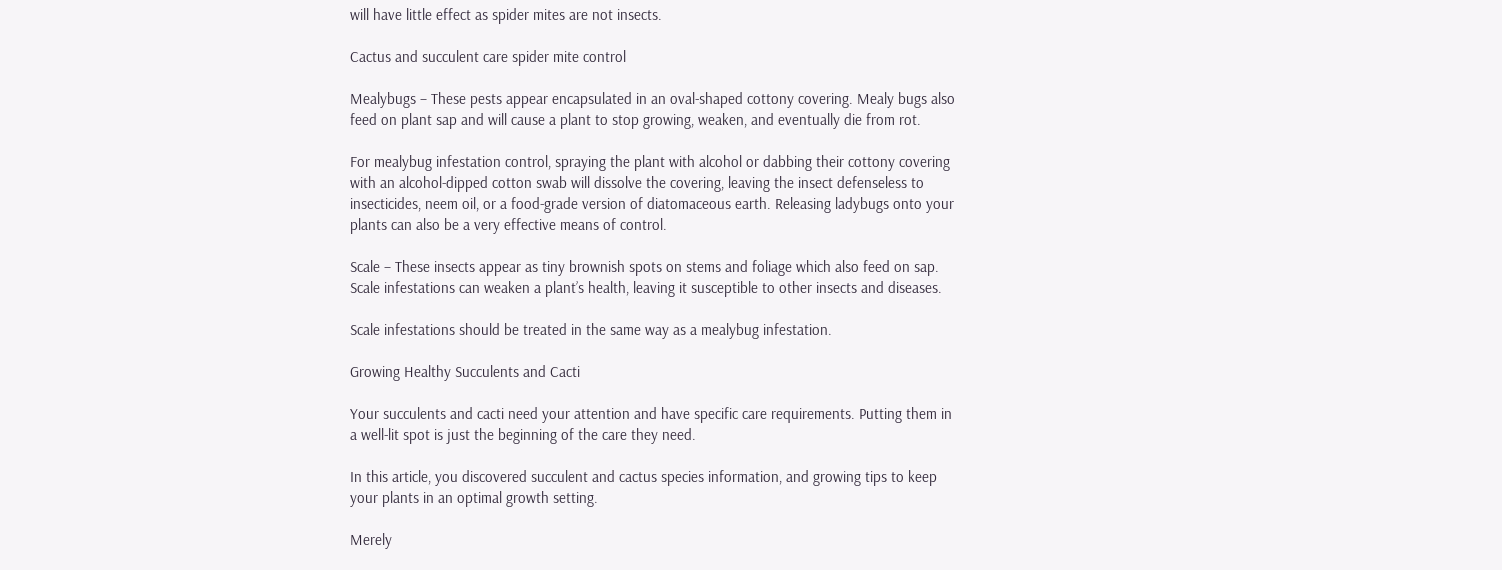will have little effect as spider mites are not insects.

Cactus and succulent care spider mite control

Mealybugs – These pests appear encapsulated in an oval-shaped cottony covering. Mealy bugs also feed on plant sap and will cause a plant to stop growing, weaken, and eventually die from rot.

For mealybug infestation control, spraying the plant with alcohol or dabbing their cottony covering with an alcohol-dipped cotton swab will dissolve the covering, leaving the insect defenseless to insecticides, neem oil, or a food-grade version of diatomaceous earth. Releasing ladybugs onto your plants can also be a very effective means of control.

Scale – These insects appear as tiny brownish spots on stems and foliage which also feed on sap. Scale infestations can weaken a plant’s health, leaving it susceptible to other insects and diseases.

Scale infestations should be treated in the same way as a mealybug infestation.

Growing Healthy Succulents and Cacti

Your succulents and cacti need your attention and have specific care requirements. Putting them in a well-lit spot is just the beginning of the care they need.

In this article, you discovered succulent and cactus species information, and growing tips to keep your plants in an optimal growth setting.

Merely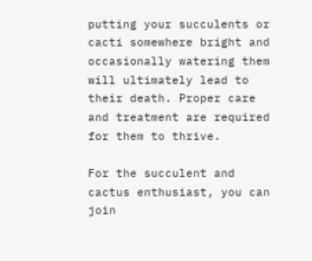putting your succulents or cacti somewhere bright and occasionally watering them will ultimately lead to their death. Proper care and treatment are required for them to thrive.

For the succulent and cactus enthusiast, you can join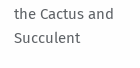the Cactus and Succulent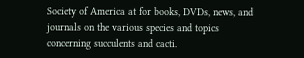Society of America at for books, DVDs, news, and journals on the various species and topics concerning succulents and cacti.